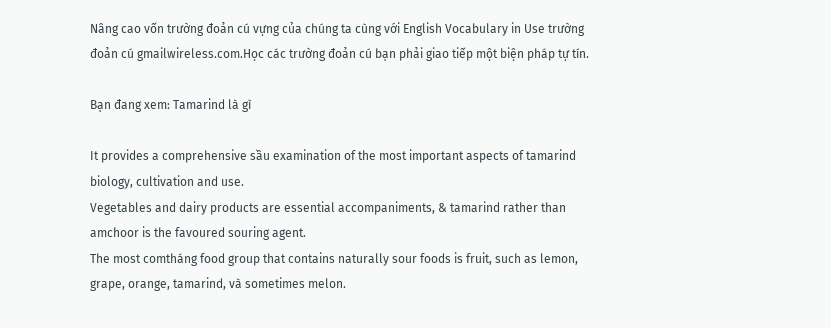Nâng cao vốn trường đoản cú vựng của chúng ta cùng với English Vocabulary in Use trường đoản cú gmailwireless.com.Học các trường đoản cú bạn phải giao tiếp một biện pháp tự tín.

Bạn đang xem: Tamarind là gì

It provides a comprehensive sầu examination of the most important aspects of tamarind biology, cultivation and use.
Vegetables and dairy products are essential accompaniments, & tamarind rather than amchoor is the favoured souring agent.
The most comtháng food group that contains naturally sour foods is fruit, such as lemon, grape, orange, tamarind, và sometimes melon.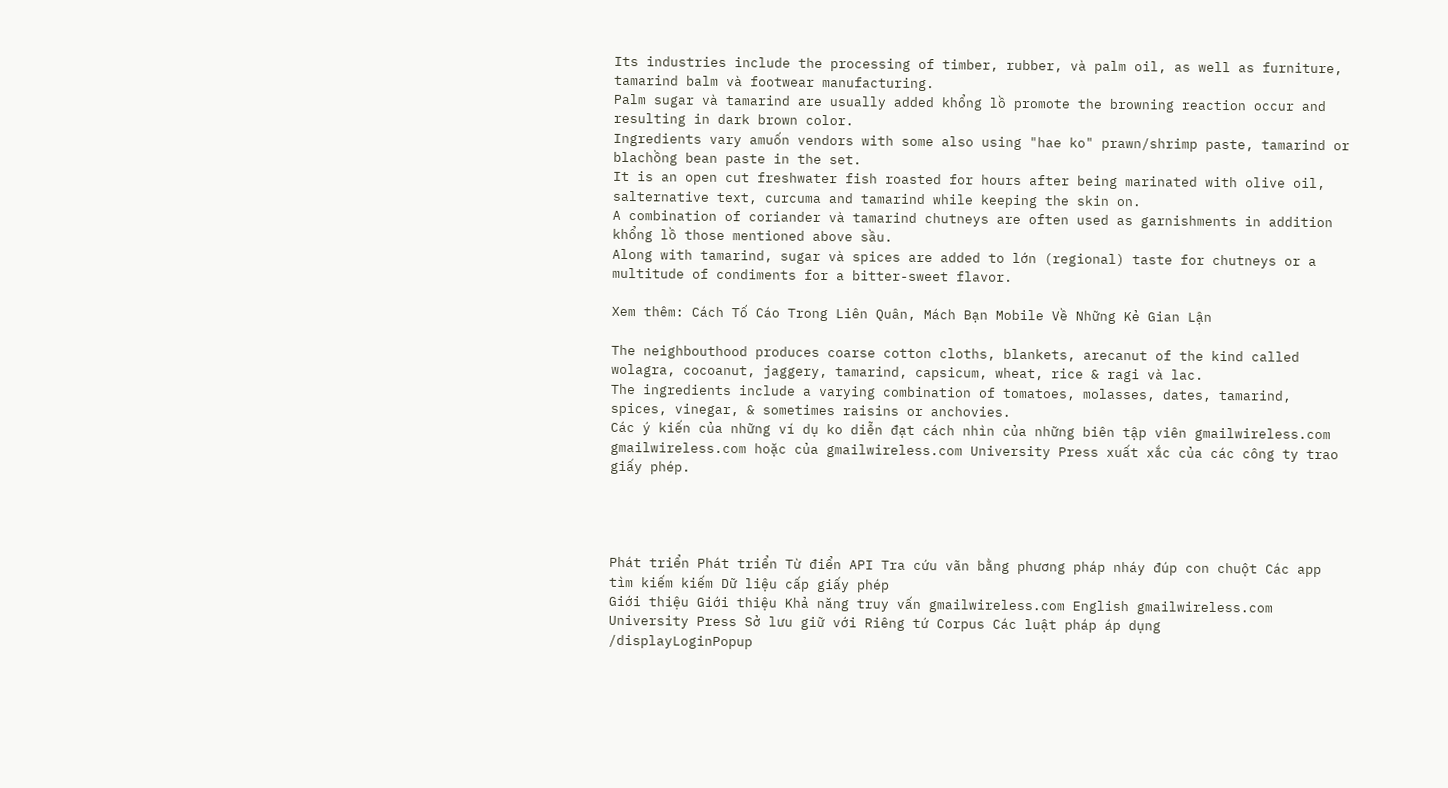Its industries include the processing of timber, rubber, và palm oil, as well as furniture, tamarind balm và footwear manufacturing.
Palm sugar và tamarind are usually added khổng lồ promote the browning reaction occur and resulting in dark brown color.
Ingredients vary amuốn vendors with some also using "hae ko" prawn/shrimp paste, tamarind or blachồng bean paste in the set.
It is an open cut freshwater fish roasted for hours after being marinated with olive oil, salternative text, curcuma and tamarind while keeping the skin on.
A combination of coriander và tamarind chutneys are often used as garnishments in addition khổng lồ those mentioned above sầu.
Along with tamarind, sugar và spices are added to lớn (regional) taste for chutneys or a multitude of condiments for a bitter-sweet flavor.

Xem thêm: Cách Tố Cáo Trong Liên Quân, Mách Bạn Mobile Về Những Kẻ Gian Lận

The neighbouthood produces coarse cotton cloths, blankets, arecanut of the kind called wolagra, cocoanut, jaggery, tamarind, capsicum, wheat, rice & ragi và lac.
The ingredients include a varying combination of tomatoes, molasses, dates, tamarind, spices, vinegar, & sometimes raisins or anchovies.
Các ý kiến của những ví dụ ko diễn đạt cách nhìn của những biên tập viên gmailwireless.com gmailwireless.com hoặc của gmailwireless.com University Press xuất xắc của các công ty trao giấy phép.




Phát triển Phát triển Từ điển API Tra cứu vãn bằng phương pháp nháy đúp con chuột Các app tìm kiếm kiếm Dữ liệu cấp giấy phép
Giới thiệu Giới thiệu Khả năng truy vấn gmailwireless.com English gmailwireless.com University Press Sở lưu giữ với Riêng tứ Corpus Các luật pháp áp dụng
/displayLoginPopup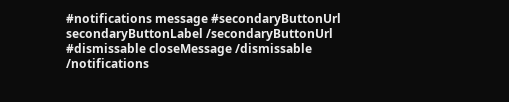#notifications message #secondaryButtonUrl secondaryButtonLabel /secondaryButtonUrl #dismissable closeMessage /dismissable /notifications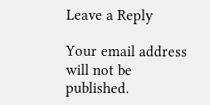Leave a Reply

Your email address will not be published.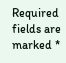Required fields are marked *